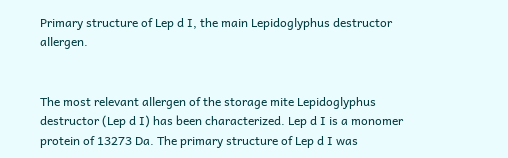Primary structure of Lep d I, the main Lepidoglyphus destructor allergen.


The most relevant allergen of the storage mite Lepidoglyphus destructor (Lep d I) has been characterized. Lep d I is a monomer protein of 13273 Da. The primary structure of Lep d I was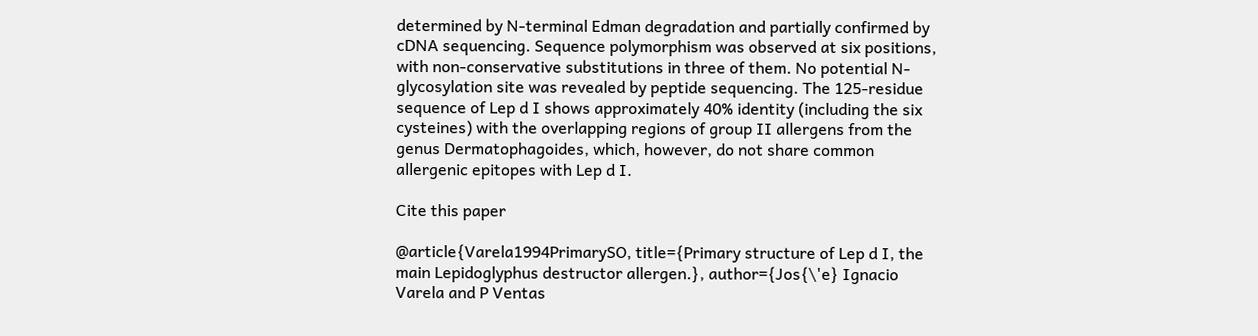determined by N-terminal Edman degradation and partially confirmed by cDNA sequencing. Sequence polymorphism was observed at six positions, with non-conservative substitutions in three of them. No potential N-glycosylation site was revealed by peptide sequencing. The 125-residue sequence of Lep d I shows approximately 40% identity (including the six cysteines) with the overlapping regions of group II allergens from the genus Dermatophagoides, which, however, do not share common allergenic epitopes with Lep d I.

Cite this paper

@article{Varela1994PrimarySO, title={Primary structure of Lep d I, the main Lepidoglyphus destructor allergen.}, author={Jos{\'e} Ignacio Varela and P Ventas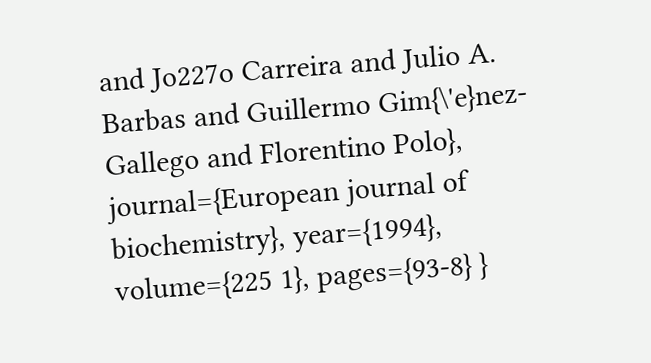and Jo227o Carreira and Julio A. Barbas and Guillermo Gim{\'e}nez-Gallego and Florentino Polo}, journal={European journal of biochemistry}, year={1994}, volume={225 1}, pages={93-8} }